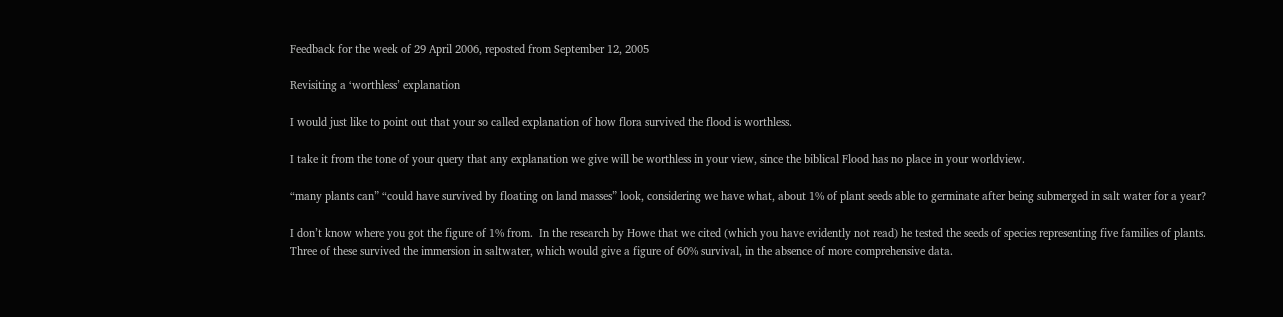Feedback for the week of 29 April 2006, reposted from September 12, 2005

Revisiting a ‘worthless’ explanation

I would just like to point out that your so called explanation of how flora survived the flood is worthless.

I take it from the tone of your query that any explanation we give will be worthless in your view, since the biblical Flood has no place in your worldview.

“many plants can” “could have survived by floating on land masses” look, considering we have what, about 1% of plant seeds able to germinate after being submerged in salt water for a year?

I don’t know where you got the figure of 1% from.  In the research by Howe that we cited (which you have evidently not read) he tested the seeds of species representing five families of plants. Three of these survived the immersion in saltwater, which would give a figure of 60% survival, in the absence of more comprehensive data.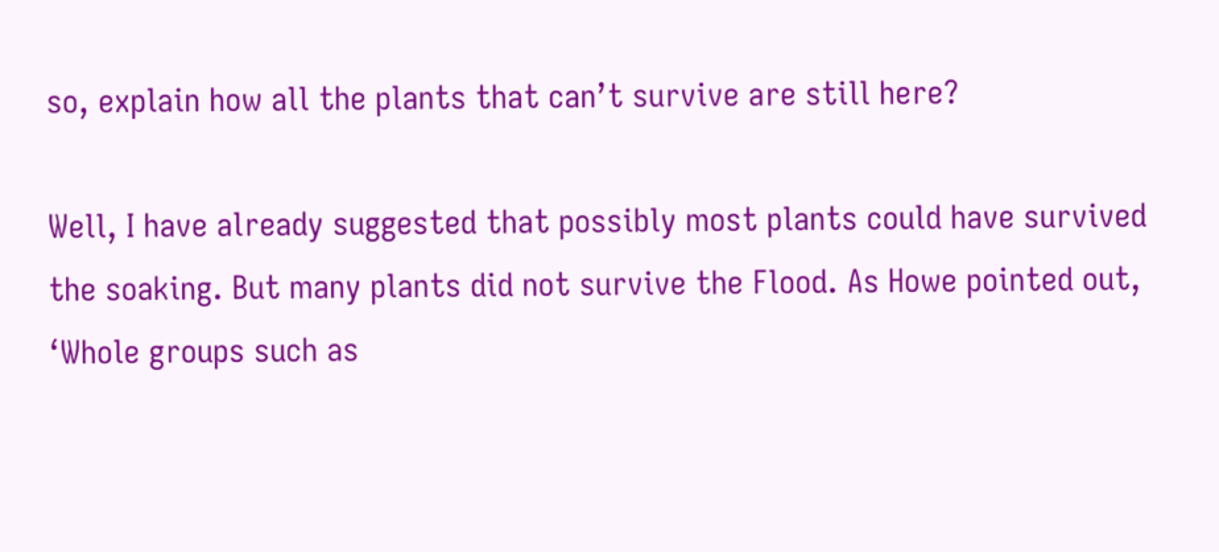so, explain how all the plants that can’t survive are still here?

Well, I have already suggested that possibly most plants could have survived the soaking. But many plants did not survive the Flood. As Howe pointed out, ‘Whole groups such as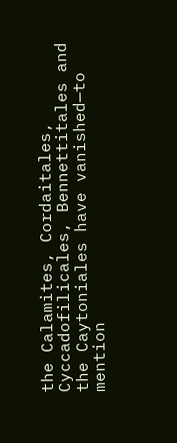the Calamites, Cordaitales, Cyccadofilicales, Bennettitales and the Caytoniales have vanished—to mention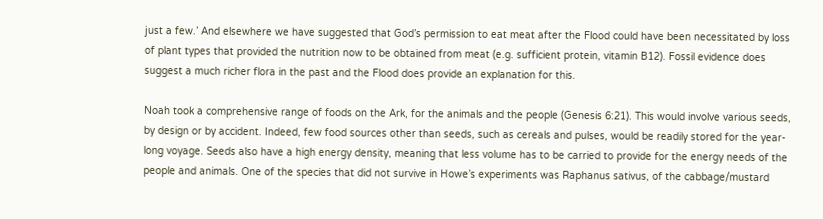just a few.’ And elsewhere we have suggested that God’s permission to eat meat after the Flood could have been necessitated by loss of plant types that provided the nutrition now to be obtained from meat (e.g. sufficient protein, vitamin B12). Fossil evidence does suggest a much richer flora in the past and the Flood does provide an explanation for this.

Noah took a comprehensive range of foods on the Ark, for the animals and the people (Genesis 6:21). This would involve various seeds, by design or by accident. Indeed, few food sources other than seeds, such as cereals and pulses, would be readily stored for the year-long voyage. Seeds also have a high energy density, meaning that less volume has to be carried to provide for the energy needs of the people and animals. One of the species that did not survive in Howe’s experiments was Raphanus sativus, of the cabbage/mustard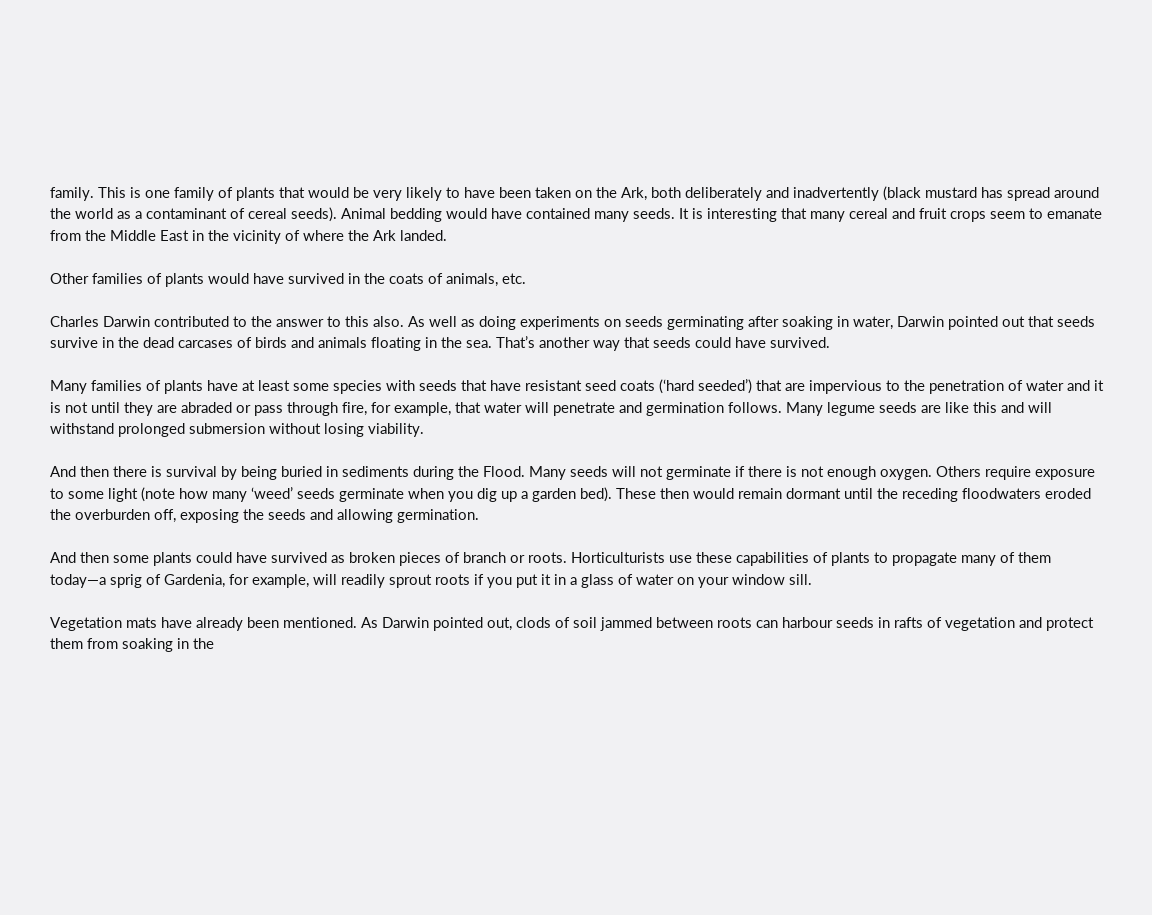family. This is one family of plants that would be very likely to have been taken on the Ark, both deliberately and inadvertently (black mustard has spread around the world as a contaminant of cereal seeds). Animal bedding would have contained many seeds. It is interesting that many cereal and fruit crops seem to emanate from the Middle East in the vicinity of where the Ark landed.

Other families of plants would have survived in the coats of animals, etc.

Charles Darwin contributed to the answer to this also. As well as doing experiments on seeds germinating after soaking in water, Darwin pointed out that seeds survive in the dead carcases of birds and animals floating in the sea. That’s another way that seeds could have survived.

Many families of plants have at least some species with seeds that have resistant seed coats (‘hard seeded’) that are impervious to the penetration of water and it is not until they are abraded or pass through fire, for example, that water will penetrate and germination follows. Many legume seeds are like this and will withstand prolonged submersion without losing viability.

And then there is survival by being buried in sediments during the Flood. Many seeds will not germinate if there is not enough oxygen. Others require exposure to some light (note how many ‘weed’ seeds germinate when you dig up a garden bed). These then would remain dormant until the receding floodwaters eroded the overburden off, exposing the seeds and allowing germination.

And then some plants could have survived as broken pieces of branch or roots. Horticulturists use these capabilities of plants to propagate many of them today—a sprig of Gardenia, for example, will readily sprout roots if you put it in a glass of water on your window sill.

Vegetation mats have already been mentioned. As Darwin pointed out, clods of soil jammed between roots can harbour seeds in rafts of vegetation and protect them from soaking in the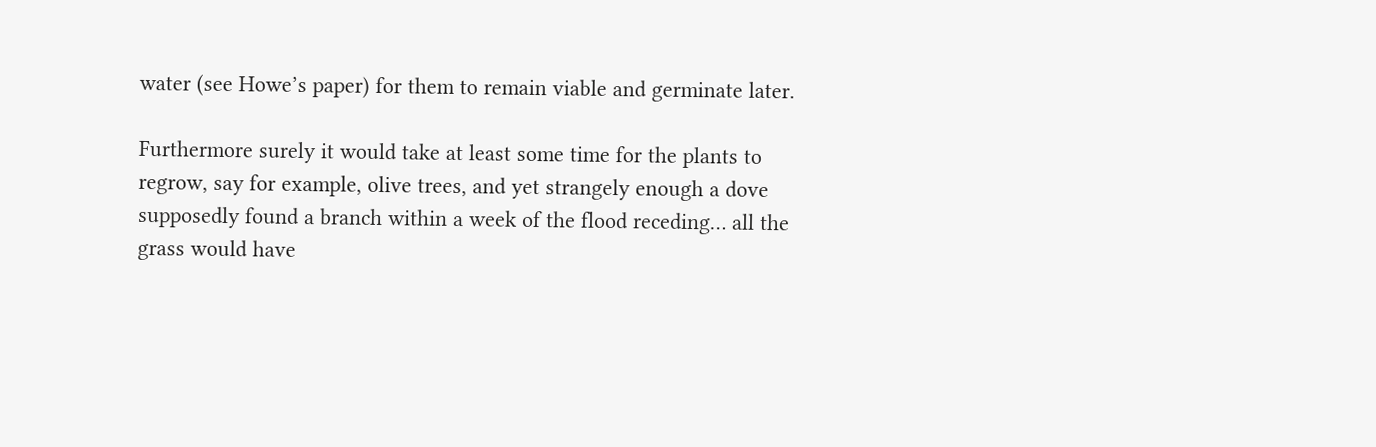water (see Howe’s paper) for them to remain viable and germinate later.

Furthermore surely it would take at least some time for the plants to regrow, say for example, olive trees, and yet strangely enough a dove supposedly found a branch within a week of the flood receding… all the grass would have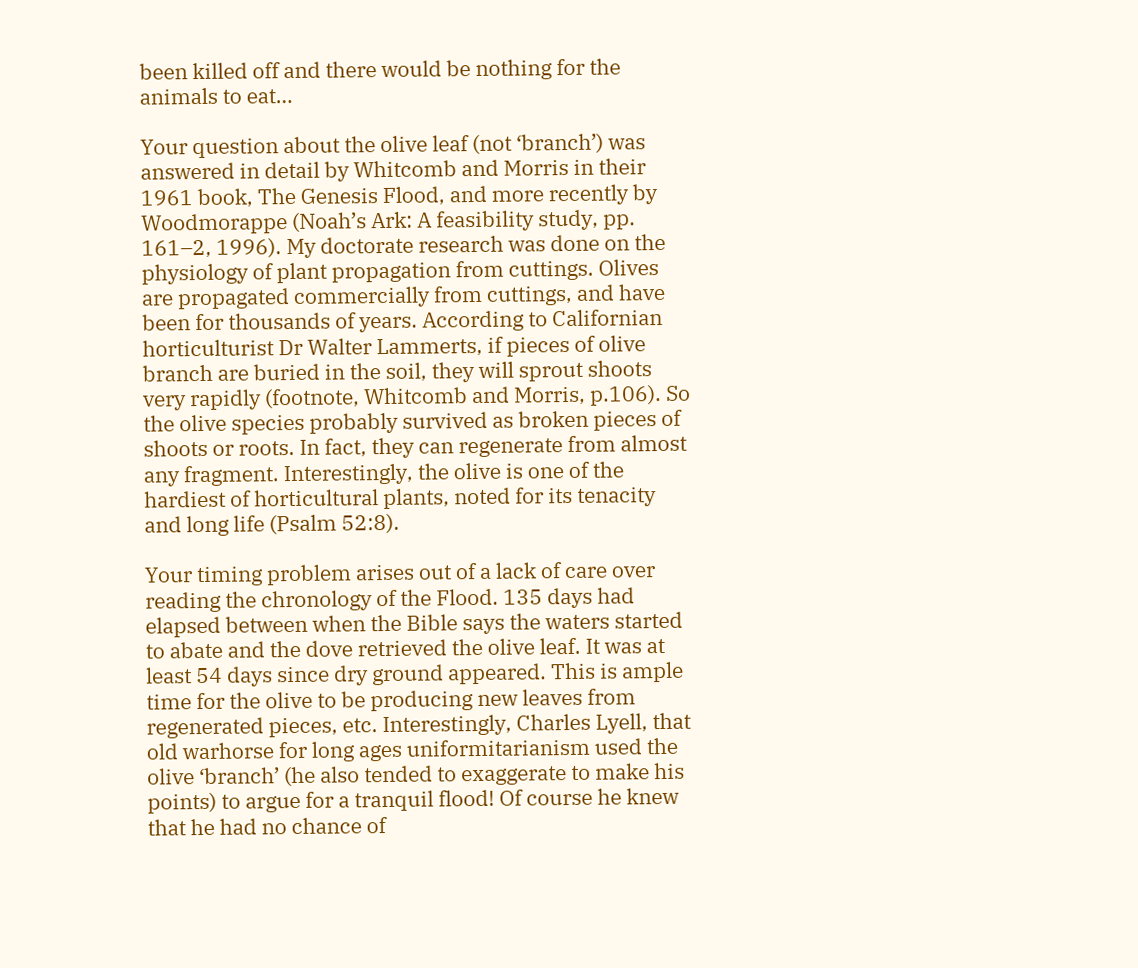been killed off and there would be nothing for the animals to eat…

Your question about the olive leaf (not ‘branch’) was answered in detail by Whitcomb and Morris in their 1961 book, The Genesis Flood, and more recently by Woodmorappe (Noah’s Ark: A feasibility study, pp. 161–2, 1996). My doctorate research was done on the physiology of plant propagation from cuttings. Olives are propagated commercially from cuttings, and have been for thousands of years. According to Californian horticulturist Dr Walter Lammerts, if pieces of olive branch are buried in the soil, they will sprout shoots very rapidly (footnote, Whitcomb and Morris, p.106). So the olive species probably survived as broken pieces of shoots or roots. In fact, they can regenerate from almost any fragment. Interestingly, the olive is one of the hardiest of horticultural plants, noted for its tenacity and long life (Psalm 52:8).

Your timing problem arises out of a lack of care over reading the chronology of the Flood. 135 days had elapsed between when the Bible says the waters started to abate and the dove retrieved the olive leaf. It was at least 54 days since dry ground appeared. This is ample time for the olive to be producing new leaves from regenerated pieces, etc. Interestingly, Charles Lyell, that old warhorse for long ages uniformitarianism used the olive ‘branch’ (he also tended to exaggerate to make his points) to argue for a tranquil flood! Of course he knew that he had no chance of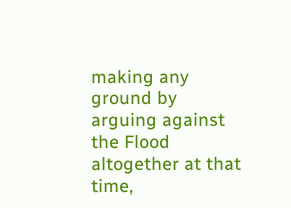making any ground by arguing against the Flood altogether at that time,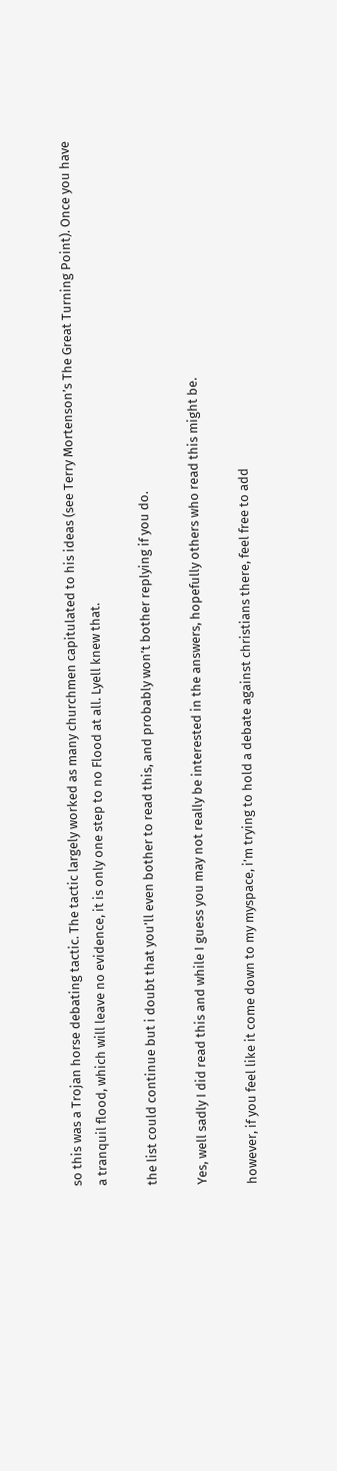so this was a Trojan horse debating tactic. The tactic largely worked as many churchmen capitulated to his ideas (see Terry Mortenson’s The Great Turning Point). Once you have a tranquil flood, which will leave no evidence, it is only one step to no Flood at all. Lyell knew that.

the list could continue but i doubt that you’ll even bother to read this, and probably won’t bother replying if you do.

Yes, well sadly I did read this and while I guess you may not really be interested in the answers, hopefully others who read this might be.

however, if you feel like it come down to my myspace, i’m trying to hold a debate against christians there, feel free to add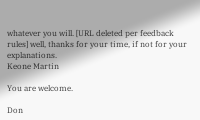whatever you will. [URL deleted per feedback rules] well, thanks for your time, if not for your explanations.
Keone Martin

You are welcome.

Don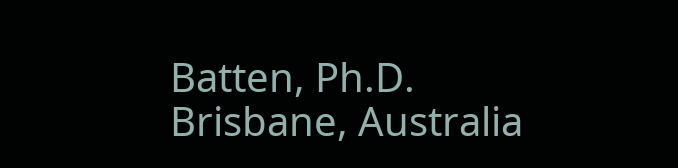Batten, Ph.D.
Brisbane, Australia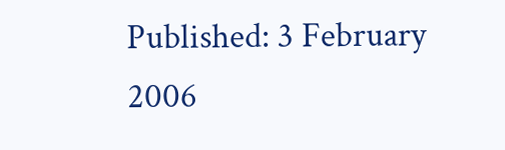Published: 3 February 2006